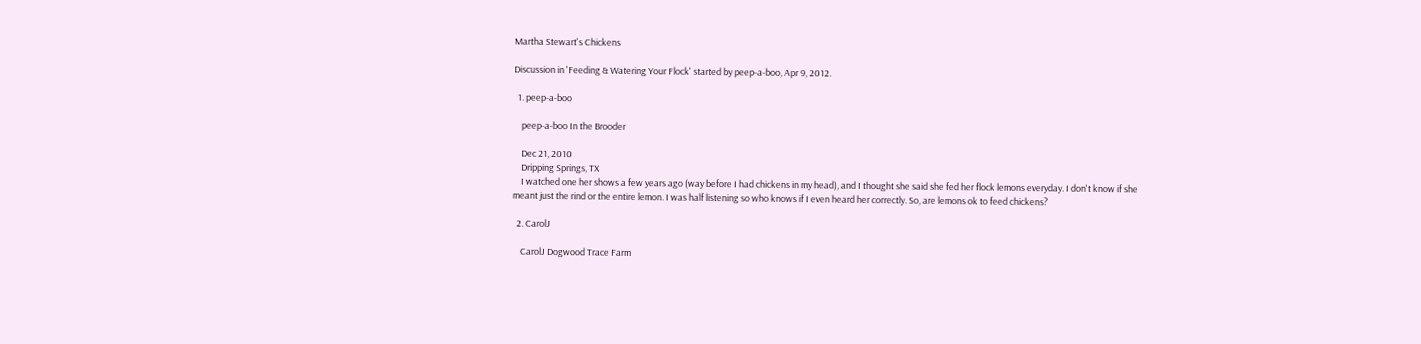Martha Stewart's Chickens

Discussion in 'Feeding & Watering Your Flock' started by peep-a-boo, Apr 9, 2012.

  1. peep-a-boo

    peep-a-boo In the Brooder

    Dec 21, 2010
    Dripping Springs, TX
    I watched one her shows a few years ago (way before I had chickens in my head), and I thought she said she fed her flock lemons everyday. I don't know if she meant just the rind or the entire lemon. I was half listening so who knows if I even heard her correctly. So, are lemons ok to feed chickens?

  2. CarolJ

    CarolJ Dogwood Trace Farm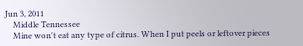Jun 3, 2011
    Middle Tennessee
    Mine won't eat any type of citrus. When I put peels or leftover pieces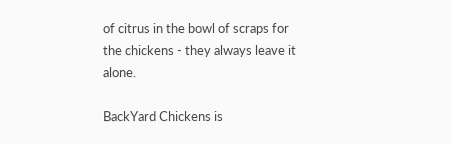of citrus in the bowl of scraps for the chickens - they always leave it alone.

BackYard Chickens is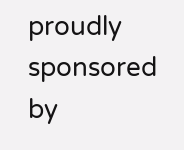proudly sponsored by